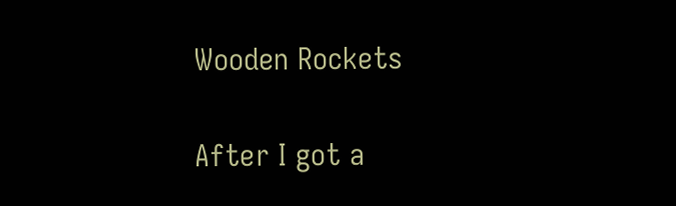Wooden Rockets

After I got a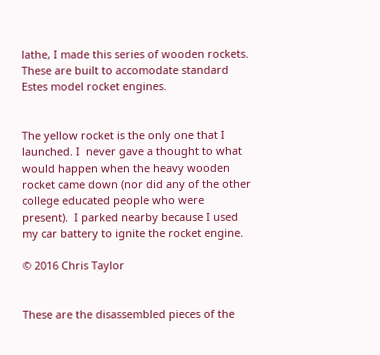lathe, I made this series of wooden rockets. These are built to accomodate standard Estes model rocket engines.


The yellow rocket is the only one that I launched. I  never gave a thought to what would happen when the heavy wooden rocket came down (nor did any of the other college educated people who were present).  I parked nearby because I used my car battery to ignite the rocket engine.

© 2016 Chris Taylor


These are the disassembled pieces of the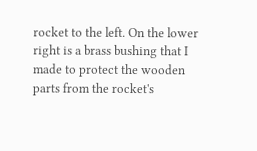rocket to the left. On the lower right is a brass bushing that I made to protect the wooden parts from the rocket's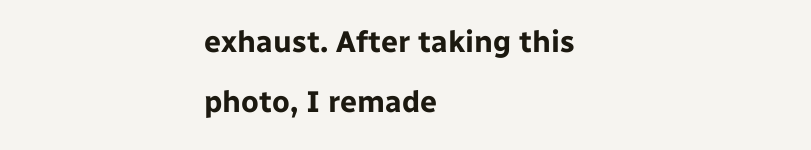exhaust. After taking this photo, I remade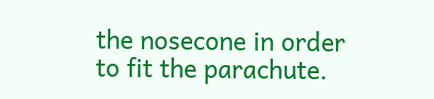the nosecone in order to fit the parachute.